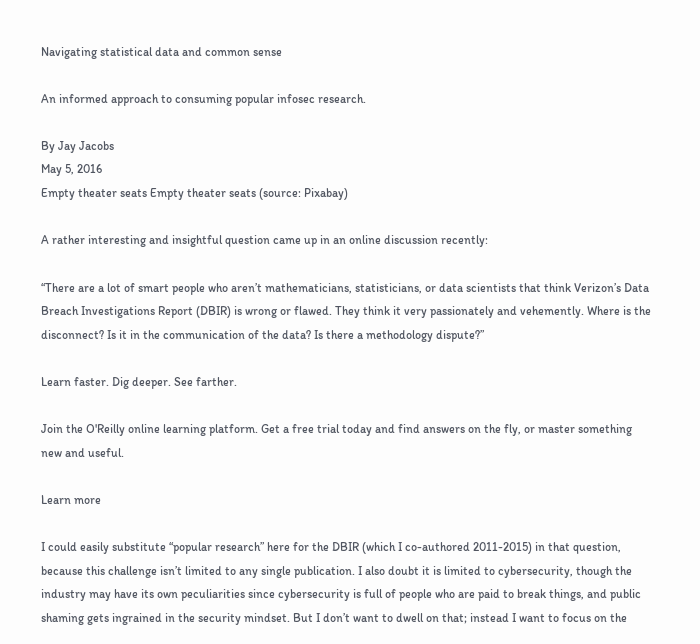Navigating statistical data and common sense

An informed approach to consuming popular infosec research.

By Jay Jacobs
May 5, 2016
Empty theater seats Empty theater seats (source: Pixabay)

A rather interesting and insightful question came up in an online discussion recently:

“There are a lot of smart people who aren’t mathematicians, statisticians, or data scientists that think Verizon’s Data Breach Investigations Report (DBIR) is wrong or flawed. They think it very passionately and vehemently. Where is the disconnect? Is it in the communication of the data? Is there a methodology dispute?”

Learn faster. Dig deeper. See farther.

Join the O'Reilly online learning platform. Get a free trial today and find answers on the fly, or master something new and useful.

Learn more

I could easily substitute “popular research” here for the DBIR (which I co-authored 2011-2015) in that question, because this challenge isn’t limited to any single publication. I also doubt it is limited to cybersecurity, though the industry may have its own peculiarities since cybersecurity is full of people who are paid to break things, and public shaming gets ingrained in the security mindset. But I don’t want to dwell on that; instead I want to focus on the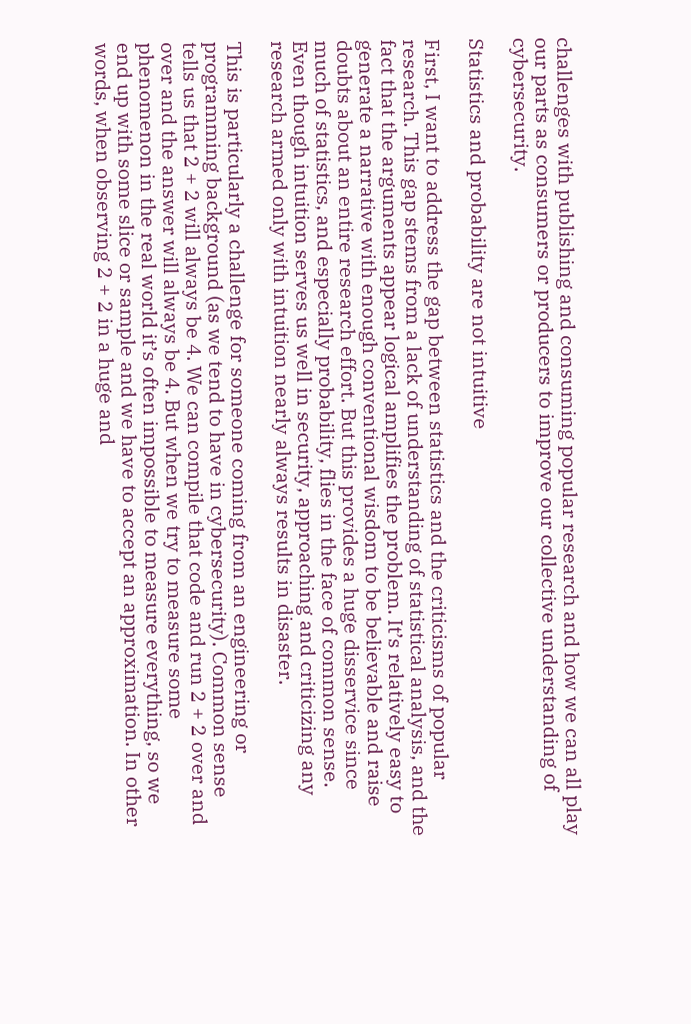challenges with publishing and consuming popular research and how we can all play our parts as consumers or producers to improve our collective understanding of cybersecurity.

Statistics and probability are not intuitive

First, I want to address the gap between statistics and the criticisms of popular research. This gap stems from a lack of understanding of statistical analysis, and the fact that the arguments appear logical amplifies the problem. It’s relatively easy to generate a narrative with enough conventional wisdom to be believable and raise doubts about an entire research effort. But this provides a huge disservice since much of statistics, and especially probability, flies in the face of common sense. Even though intuition serves us well in security, approaching and criticizing any research armed only with intuition nearly always results in disaster.

This is particularly a challenge for someone coming from an engineering or programming background (as we tend to have in cybersecurity). Common sense tells us that 2 + 2 will always be 4. We can compile that code and run 2 + 2 over and over and the answer will always be 4. But when we try to measure some phenomenon in the real world it’s often impossible to measure everything, so we end up with some slice or sample and we have to accept an approximation. In other words, when observing 2 + 2 in a huge and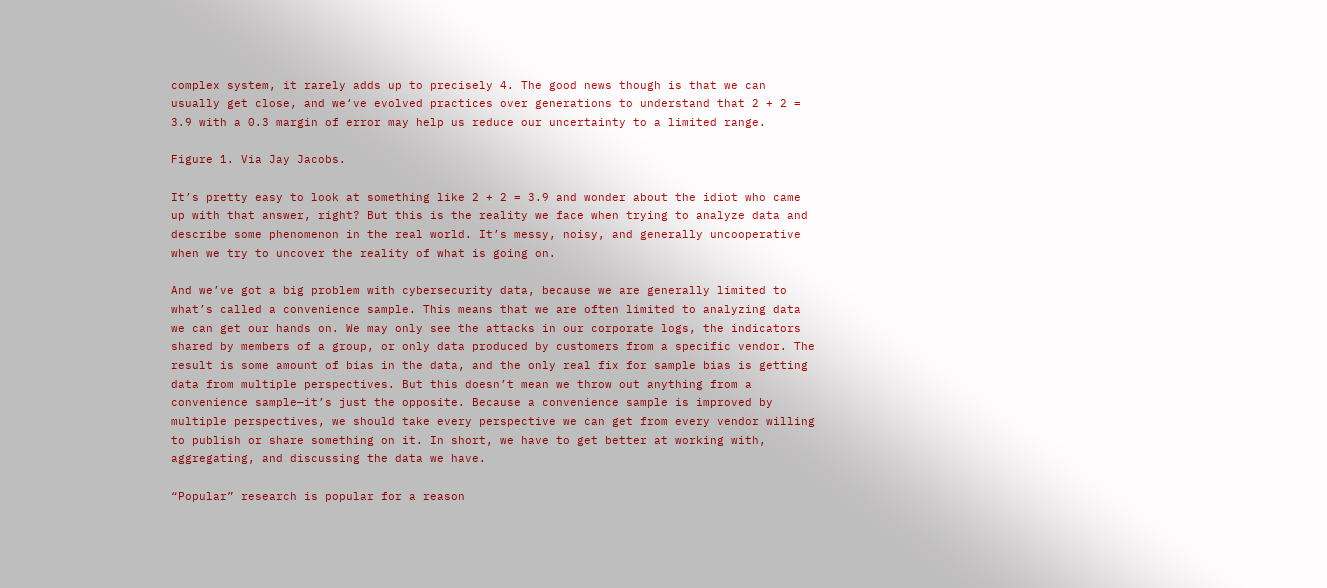complex system, it rarely adds up to precisely 4. The good news though is that we can usually get close, and we‘ve evolved practices over generations to understand that 2 + 2 = 3.9 with a 0.3 margin of error may help us reduce our uncertainty to a limited range.

Figure 1. Via Jay Jacobs.

It’s pretty easy to look at something like 2 + 2 = 3.9 and wonder about the idiot who came up with that answer, right? But this is the reality we face when trying to analyze data and describe some phenomenon in the real world. It’s messy, noisy, and generally uncooperative when we try to uncover the reality of what is going on.

And we’ve got a big problem with cybersecurity data, because we are generally limited to what’s called a convenience sample. This means that we are often limited to analyzing data we can get our hands on. We may only see the attacks in our corporate logs, the indicators shared by members of a group, or only data produced by customers from a specific vendor. The result is some amount of bias in the data, and the only real fix for sample bias is getting data from multiple perspectives. But this doesn’t mean we throw out anything from a convenience sample—it’s just the opposite. Because a convenience sample is improved by multiple perspectives, we should take every perspective we can get from every vendor willing to publish or share something on it. In short, we have to get better at working with, aggregating, and discussing the data we have.

“Popular” research is popular for a reason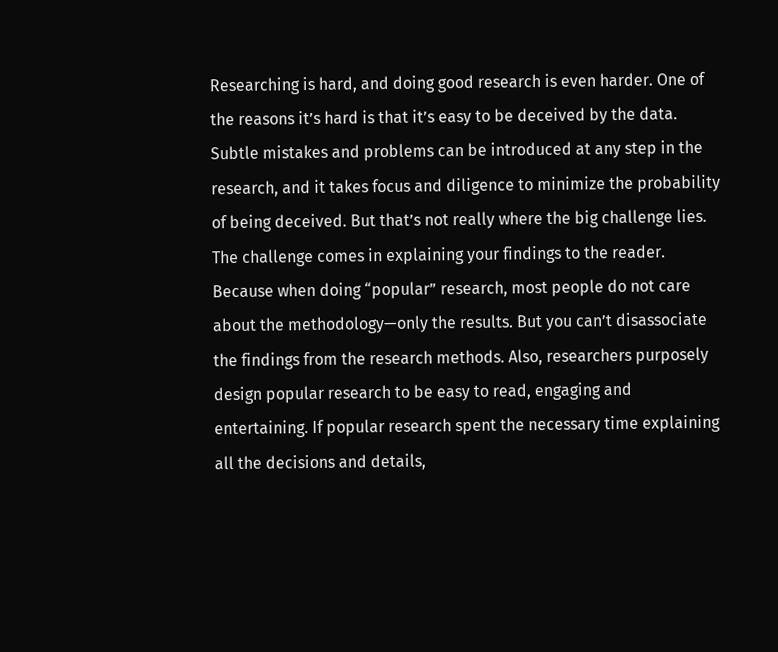Researching is hard, and doing good research is even harder. One of the reasons it’s hard is that it’s easy to be deceived by the data. Subtle mistakes and problems can be introduced at any step in the research, and it takes focus and diligence to minimize the probability of being deceived. But that’s not really where the big challenge lies. The challenge comes in explaining your findings to the reader. Because when doing “popular” research, most people do not care about the methodology—only the results. But you can’t disassociate the findings from the research methods. Also, researchers purposely design popular research to be easy to read, engaging and entertaining. If popular research spent the necessary time explaining all the decisions and details,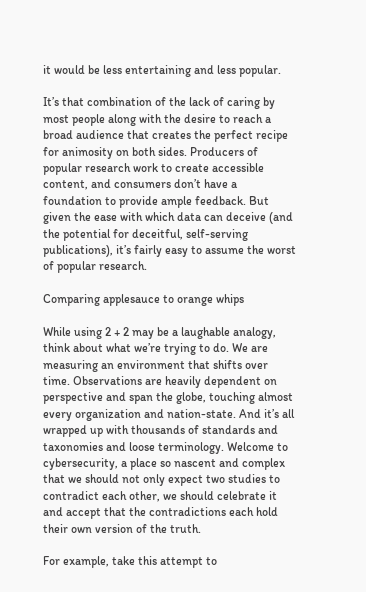it would be less entertaining and less popular.

It’s that combination of the lack of caring by most people along with the desire to reach a broad audience that creates the perfect recipe for animosity on both sides. Producers of popular research work to create accessible content, and consumers don’t have a foundation to provide ample feedback. But given the ease with which data can deceive (and the potential for deceitful, self-serving publications), it’s fairly easy to assume the worst of popular research.

Comparing applesauce to orange whips

While using 2 + 2 may be a laughable analogy, think about what we’re trying to do. We are measuring an environment that shifts over time. Observations are heavily dependent on perspective and span the globe, touching almost every organization and nation-state. And it’s all wrapped up with thousands of standards and taxonomies and loose terminology. Welcome to cybersecurity, a place so nascent and complex that we should not only expect two studies to contradict each other, we should celebrate it and accept that the contradictions each hold their own version of the truth.

For example, take this attempt to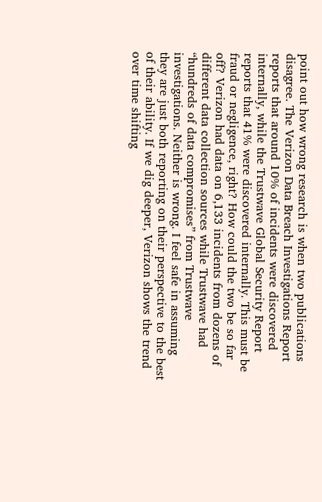point out how wrong research is when two publications disagree. The Verizon Data Breach Investigations Report reports that around 10% of incidents were discovered internally, while the Trustwave Global Security Report reports that 41% were discovered internally. This must be fraud or negligence, right? How could the two be so far off? Verizon had data on 6,133 incidents from dozens of different data collection sources while Trustwave had “hundreds of data compromises” from Trustwave investigations. Neither is wrong. I feel safe in assuming they are just both reporting on their perspective to the best of their ability. If we dig deeper, Verizon shows the trend over time shifting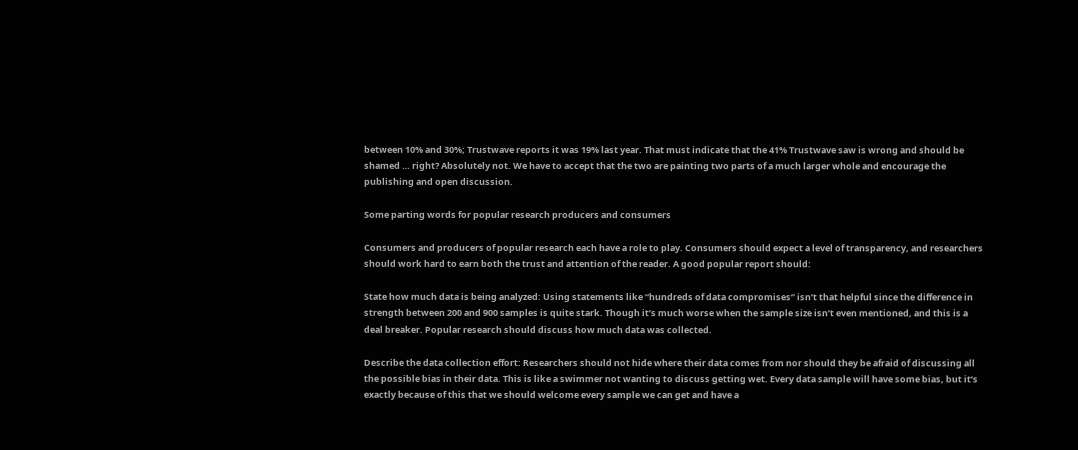between 10% and 30%; Trustwave reports it was 19% last year. That must indicate that the 41% Trustwave saw is wrong and should be shamed … right? Absolutely not. We have to accept that the two are painting two parts of a much larger whole and encourage the publishing and open discussion.

Some parting words for popular research producers and consumers

Consumers and producers of popular research each have a role to play. Consumers should expect a level of transparency, and researchers should work hard to earn both the trust and attention of the reader. A good popular report should:

State how much data is being analyzed: Using statements like “hundreds of data compromises” isn’t that helpful since the difference in strength between 200 and 900 samples is quite stark. Though it’s much worse when the sample size isn’t even mentioned, and this is a deal breaker. Popular research should discuss how much data was collected.

Describe the data collection effort: Researchers should not hide where their data comes from nor should they be afraid of discussing all the possible bias in their data. This is like a swimmer not wanting to discuss getting wet. Every data sample will have some bias, but it’s exactly because of this that we should welcome every sample we can get and have a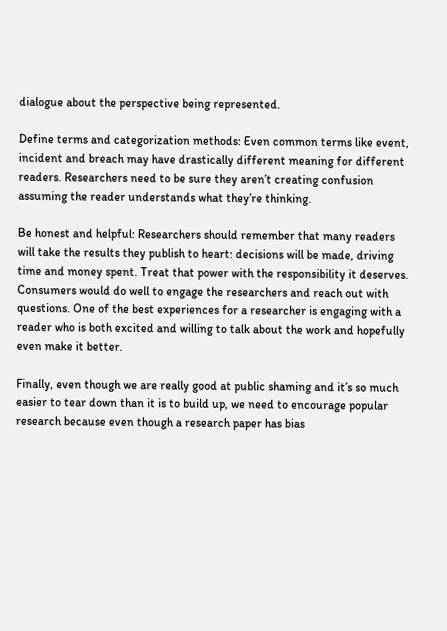dialogue about the perspective being represented.

Define terms and categorization methods: Even common terms like event, incident and breach may have drastically different meaning for different readers. Researchers need to be sure they aren’t creating confusion assuming the reader understands what they’re thinking.

Be honest and helpful: Researchers should remember that many readers will take the results they publish to heart: decisions will be made, driving time and money spent. Treat that power with the responsibility it deserves. Consumers would do well to engage the researchers and reach out with questions. One of the best experiences for a researcher is engaging with a reader who is both excited and willing to talk about the work and hopefully even make it better.

Finally, even though we are really good at public shaming and it’s so much easier to tear down than it is to build up, we need to encourage popular research because even though a research paper has bias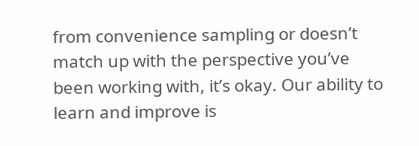from convenience sampling or doesn’t match up with the perspective you’ve been working with, it’s okay. Our ability to learn and improve is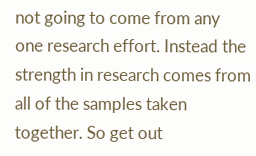not going to come from any one research effort. Instead the strength in research comes from all of the samples taken together. So get out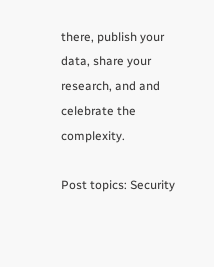there, publish your data, share your research, and and celebrate the complexity.

Post topics: Security